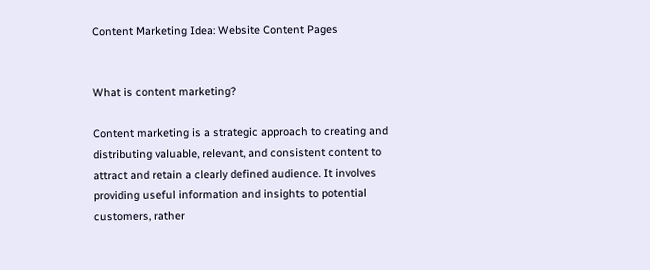Content Marketing Idea: Website Content Pages


What is content marketing?

Content marketing is a strategic approach to creating and distributing valuable, relevant, and consistent content to attract and retain a clearly defined audience. It involves providing useful information and insights to potential customers, rather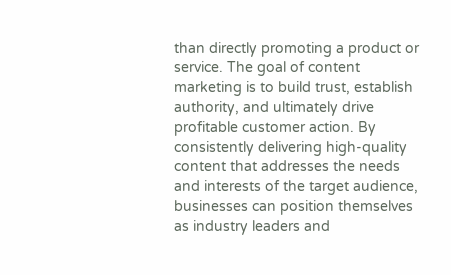than directly promoting a product or service. The goal of content marketing is to build trust, establish authority, and ultimately drive profitable customer action. By consistently delivering high-quality content that addresses the needs and interests of the target audience, businesses can position themselves as industry leaders and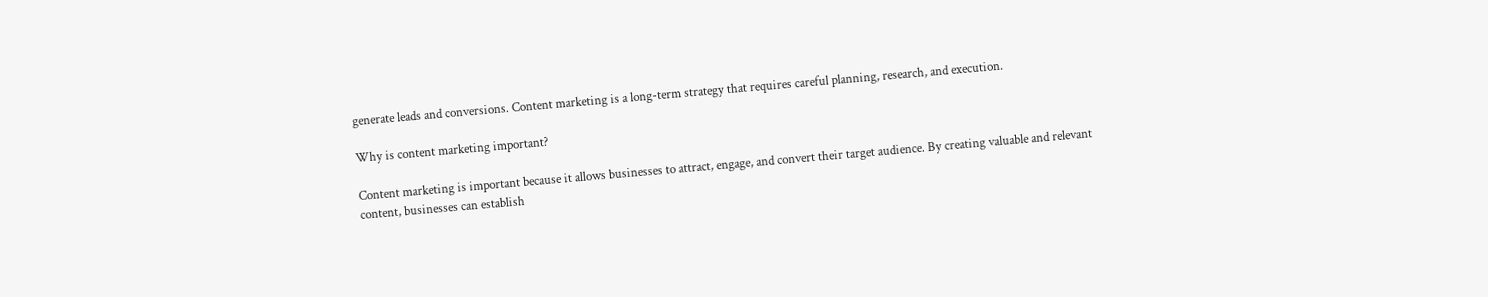generate leads and conversions. Content marketing is a long-term strategy that requires careful planning, research, and execution.

Why is content marketing important?

Content marketing is important because it allows businesses to attract, engage, and convert their target audience. By creating valuable and relevant content, businesses can establish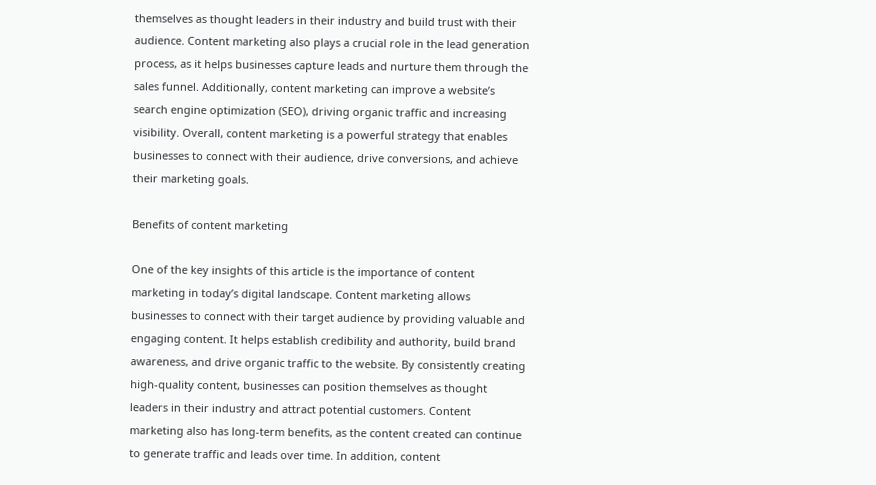themselves as thought leaders in their industry and build trust with their audience. Content marketing also plays a crucial role in the lead generation process, as it helps businesses capture leads and nurture them through the sales funnel. Additionally, content marketing can improve a website’s search engine optimization (SEO), driving organic traffic and increasing visibility. Overall, content marketing is a powerful strategy that enables businesses to connect with their audience, drive conversions, and achieve their marketing goals.

Benefits of content marketing

One of the key insights of this article is the importance of content marketing in today’s digital landscape. Content marketing allows businesses to connect with their target audience by providing valuable and engaging content. It helps establish credibility and authority, build brand awareness, and drive organic traffic to the website. By consistently creating high-quality content, businesses can position themselves as thought leaders in their industry and attract potential customers. Content marketing also has long-term benefits, as the content created can continue to generate traffic and leads over time. In addition, content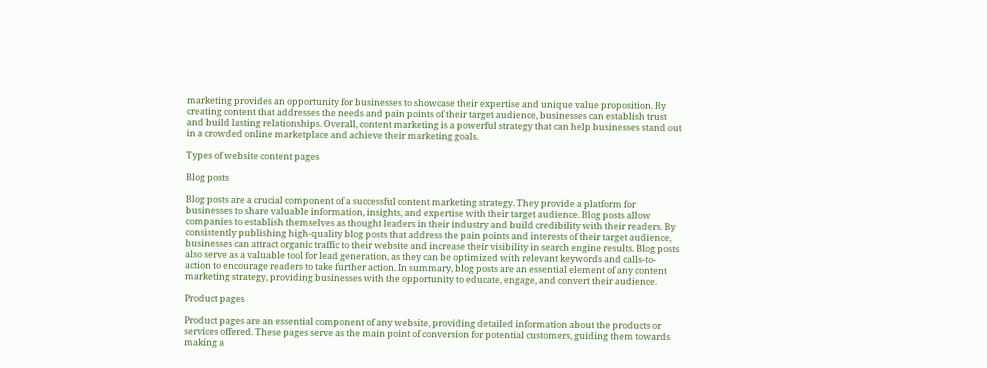marketing provides an opportunity for businesses to showcase their expertise and unique value proposition. By creating content that addresses the needs and pain points of their target audience, businesses can establish trust and build lasting relationships. Overall, content marketing is a powerful strategy that can help businesses stand out in a crowded online marketplace and achieve their marketing goals.

Types of website content pages

Blog posts

Blog posts are a crucial component of a successful content marketing strategy. They provide a platform for businesses to share valuable information, insights, and expertise with their target audience. Blog posts allow companies to establish themselves as thought leaders in their industry and build credibility with their readers. By consistently publishing high-quality blog posts that address the pain points and interests of their target audience, businesses can attract organic traffic to their website and increase their visibility in search engine results. Blog posts also serve as a valuable tool for lead generation, as they can be optimized with relevant keywords and calls-to-action to encourage readers to take further action. In summary, blog posts are an essential element of any content marketing strategy, providing businesses with the opportunity to educate, engage, and convert their audience.

Product pages

Product pages are an essential component of any website, providing detailed information about the products or services offered. These pages serve as the main point of conversion for potential customers, guiding them towards making a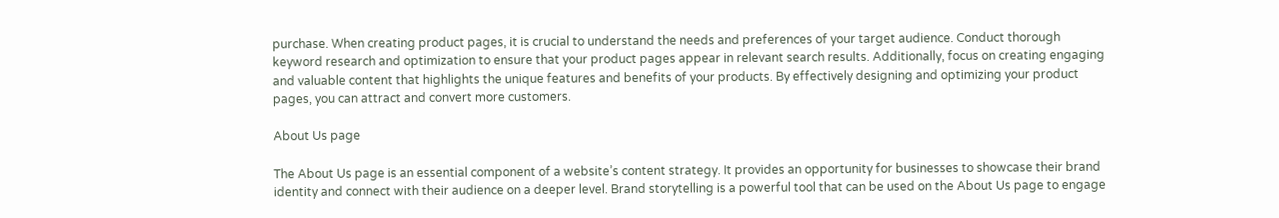purchase. When creating product pages, it is crucial to understand the needs and preferences of your target audience. Conduct thorough keyword research and optimization to ensure that your product pages appear in relevant search results. Additionally, focus on creating engaging and valuable content that highlights the unique features and benefits of your products. By effectively designing and optimizing your product pages, you can attract and convert more customers.

About Us page

The About Us page is an essential component of a website’s content strategy. It provides an opportunity for businesses to showcase their brand identity and connect with their audience on a deeper level. Brand storytelling is a powerful tool that can be used on the About Us page to engage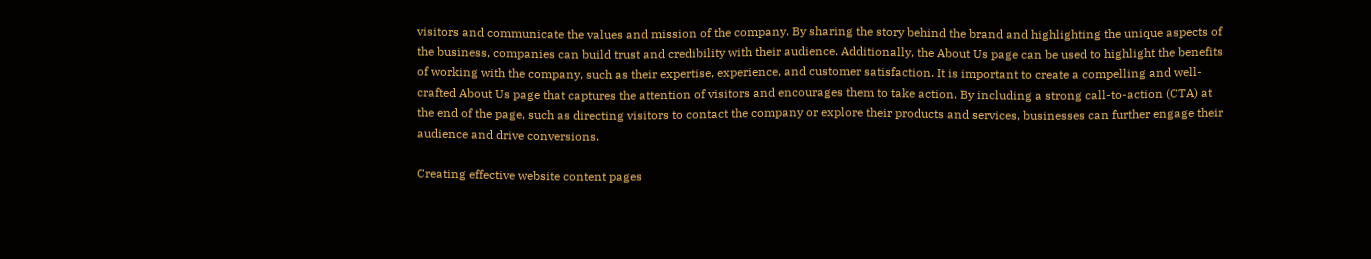visitors and communicate the values and mission of the company. By sharing the story behind the brand and highlighting the unique aspects of the business, companies can build trust and credibility with their audience. Additionally, the About Us page can be used to highlight the benefits of working with the company, such as their expertise, experience, and customer satisfaction. It is important to create a compelling and well-crafted About Us page that captures the attention of visitors and encourages them to take action. By including a strong call-to-action (CTA) at the end of the page, such as directing visitors to contact the company or explore their products and services, businesses can further engage their audience and drive conversions.

Creating effective website content pages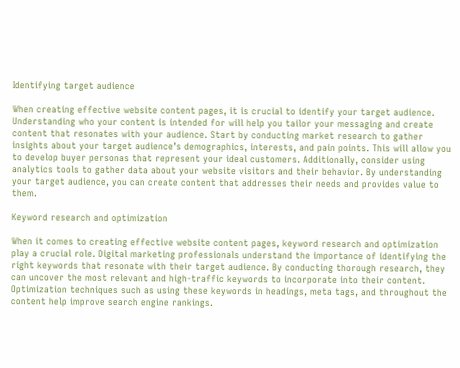Identifying target audience

When creating effective website content pages, it is crucial to identify your target audience. Understanding who your content is intended for will help you tailor your messaging and create content that resonates with your audience. Start by conducting market research to gather insights about your target audience’s demographics, interests, and pain points. This will allow you to develop buyer personas that represent your ideal customers. Additionally, consider using analytics tools to gather data about your website visitors and their behavior. By understanding your target audience, you can create content that addresses their needs and provides value to them.

Keyword research and optimization

When it comes to creating effective website content pages, keyword research and optimization play a crucial role. Digital marketing professionals understand the importance of identifying the right keywords that resonate with their target audience. By conducting thorough research, they can uncover the most relevant and high-traffic keywords to incorporate into their content. Optimization techniques such as using these keywords in headings, meta tags, and throughout the content help improve search engine rankings.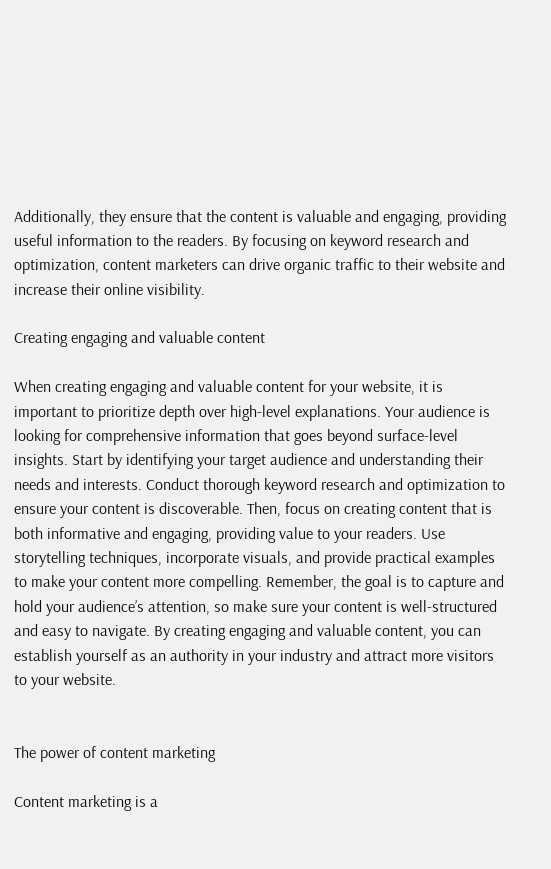Additionally, they ensure that the content is valuable and engaging, providing useful information to the readers. By focusing on keyword research and optimization, content marketers can drive organic traffic to their website and increase their online visibility.

Creating engaging and valuable content

When creating engaging and valuable content for your website, it is important to prioritize depth over high-level explanations. Your audience is looking for comprehensive information that goes beyond surface-level insights. Start by identifying your target audience and understanding their needs and interests. Conduct thorough keyword research and optimization to ensure your content is discoverable. Then, focus on creating content that is both informative and engaging, providing value to your readers. Use storytelling techniques, incorporate visuals, and provide practical examples to make your content more compelling. Remember, the goal is to capture and hold your audience’s attention, so make sure your content is well-structured and easy to navigate. By creating engaging and valuable content, you can establish yourself as an authority in your industry and attract more visitors to your website.


The power of content marketing

Content marketing is a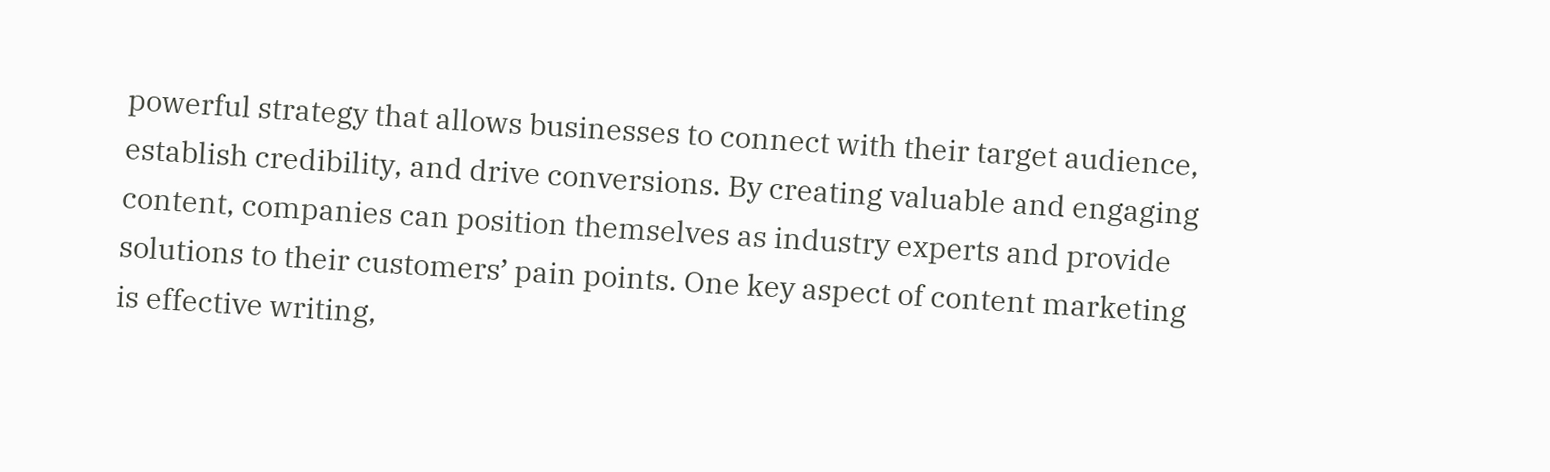powerful strategy that allows businesses to connect with their target audience, establish credibility, and drive conversions. By creating valuable and engaging content, companies can position themselves as industry experts and provide solutions to their customers’ pain points. One key aspect of content marketing is effective writing,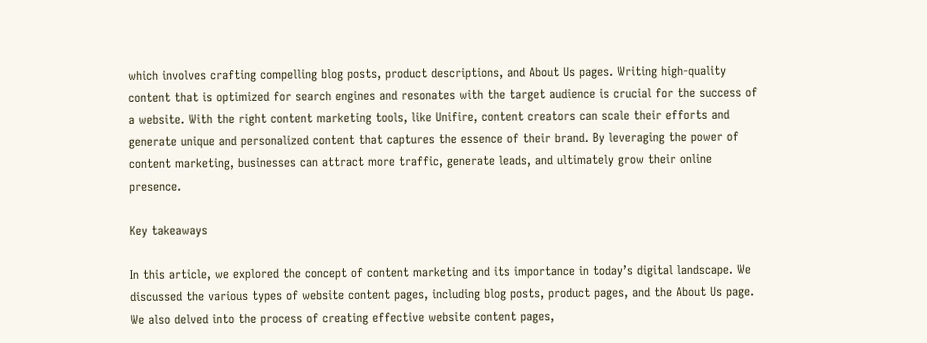which involves crafting compelling blog posts, product descriptions, and About Us pages. Writing high-quality content that is optimized for search engines and resonates with the target audience is crucial for the success of a website. With the right content marketing tools, like Unifire, content creators can scale their efforts and generate unique and personalized content that captures the essence of their brand. By leveraging the power of content marketing, businesses can attract more traffic, generate leads, and ultimately grow their online presence.

Key takeaways

In this article, we explored the concept of content marketing and its importance in today’s digital landscape. We discussed the various types of website content pages, including blog posts, product pages, and the About Us page. We also delved into the process of creating effective website content pages,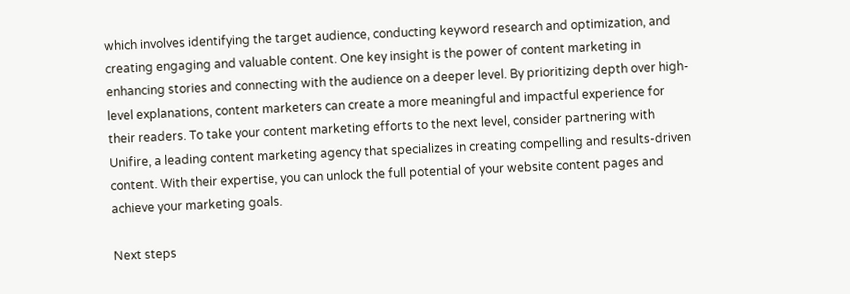which involves identifying the target audience, conducting keyword research and optimization, and creating engaging and valuable content. One key insight is the power of content marketing in enhancing stories and connecting with the audience on a deeper level. By prioritizing depth over high-level explanations, content marketers can create a more meaningful and impactful experience for their readers. To take your content marketing efforts to the next level, consider partnering with Unifire, a leading content marketing agency that specializes in creating compelling and results-driven content. With their expertise, you can unlock the full potential of your website content pages and achieve your marketing goals.

Next steps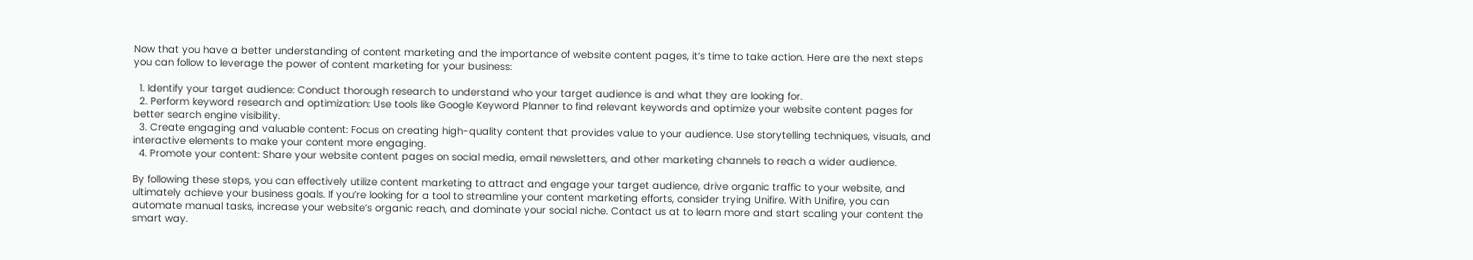Now that you have a better understanding of content marketing and the importance of website content pages, it’s time to take action. Here are the next steps you can follow to leverage the power of content marketing for your business:

  1. Identify your target audience: Conduct thorough research to understand who your target audience is and what they are looking for.
  2. Perform keyword research and optimization: Use tools like Google Keyword Planner to find relevant keywords and optimize your website content pages for better search engine visibility.
  3. Create engaging and valuable content: Focus on creating high-quality content that provides value to your audience. Use storytelling techniques, visuals, and interactive elements to make your content more engaging.
  4. Promote your content: Share your website content pages on social media, email newsletters, and other marketing channels to reach a wider audience.

By following these steps, you can effectively utilize content marketing to attract and engage your target audience, drive organic traffic to your website, and ultimately achieve your business goals. If you’re looking for a tool to streamline your content marketing efforts, consider trying Unifire. With Unifire, you can automate manual tasks, increase your website’s organic reach, and dominate your social niche. Contact us at to learn more and start scaling your content the smart way.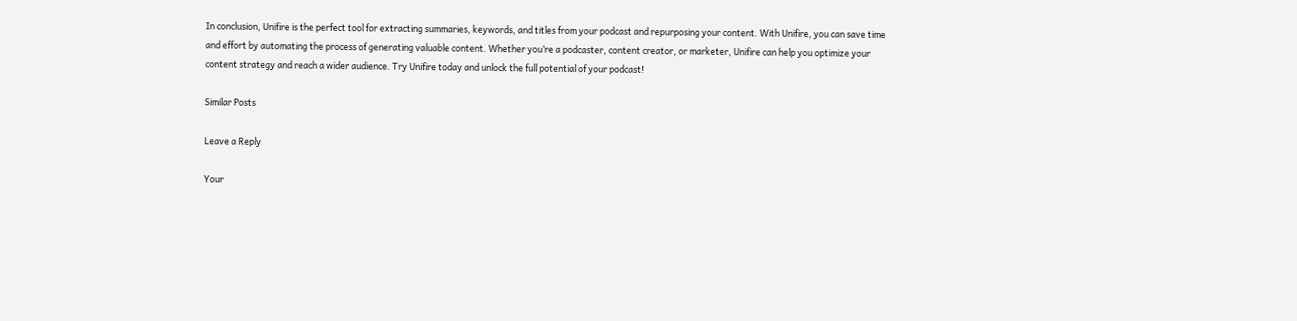In conclusion, Unifire is the perfect tool for extracting summaries, keywords, and titles from your podcast and repurposing your content. With Unifire, you can save time and effort by automating the process of generating valuable content. Whether you’re a podcaster, content creator, or marketer, Unifire can help you optimize your content strategy and reach a wider audience. Try Unifire today and unlock the full potential of your podcast!

Similar Posts

Leave a Reply

Your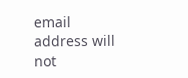email address will not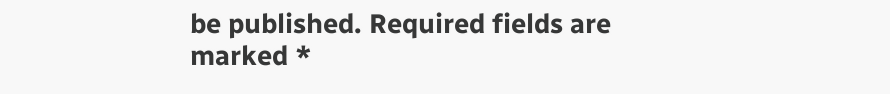be published. Required fields are marked *